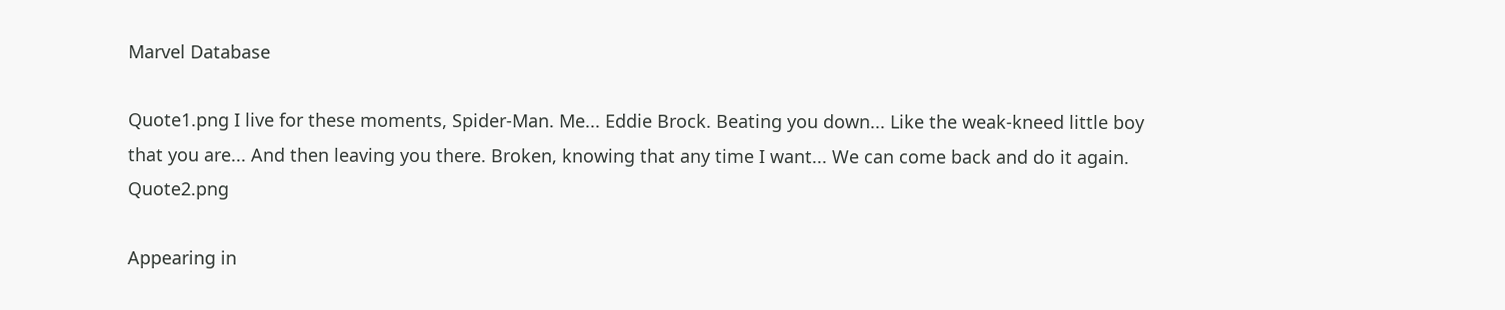Marvel Database

Quote1.png I live for these moments, Spider-Man. Me... Eddie Brock. Beating you down... Like the weak-kneed little boy that you are... And then leaving you there. Broken, knowing that any time I want... We can come back and do it again. Quote2.png

Appearing in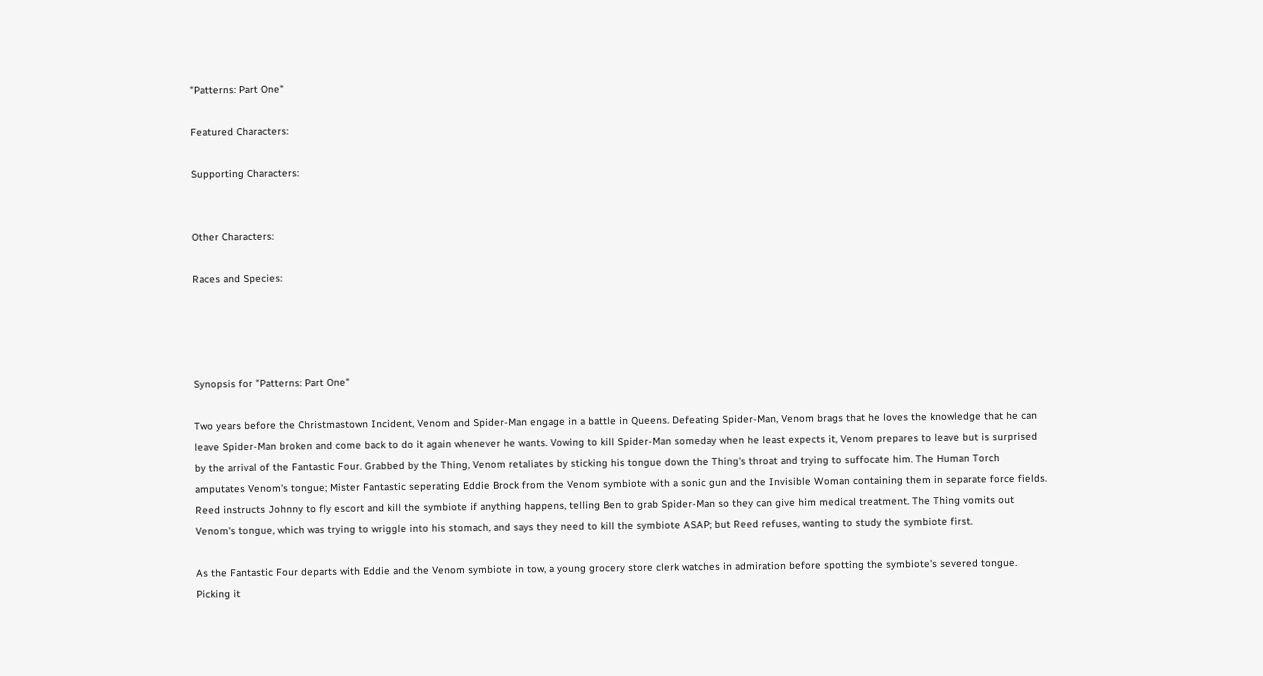"Patterns: Part One"

Featured Characters:

Supporting Characters:


Other Characters:

Races and Species:




Synopsis for "Patterns: Part One"

Two years before the Christmastown Incident, Venom and Spider-Man engage in a battle in Queens. Defeating Spider-Man, Venom brags that he loves the knowledge that he can leave Spider-Man broken and come back to do it again whenever he wants. Vowing to kill Spider-Man someday when he least expects it, Venom prepares to leave but is surprised by the arrival of the Fantastic Four. Grabbed by the Thing, Venom retaliates by sticking his tongue down the Thing's throat and trying to suffocate him. The Human Torch amputates Venom's tongue; Mister Fantastic seperating Eddie Brock from the Venom symbiote with a sonic gun and the Invisible Woman containing them in separate force fields. Reed instructs Johnny to fly escort and kill the symbiote if anything happens, telling Ben to grab Spider-Man so they can give him medical treatment. The Thing vomits out Venom's tongue, which was trying to wriggle into his stomach, and says they need to kill the symbiote ASAP; but Reed refuses, wanting to study the symbiote first.

As the Fantastic Four departs with Eddie and the Venom symbiote in tow, a young grocery store clerk watches in admiration before spotting the symbiote's severed tongue. Picking it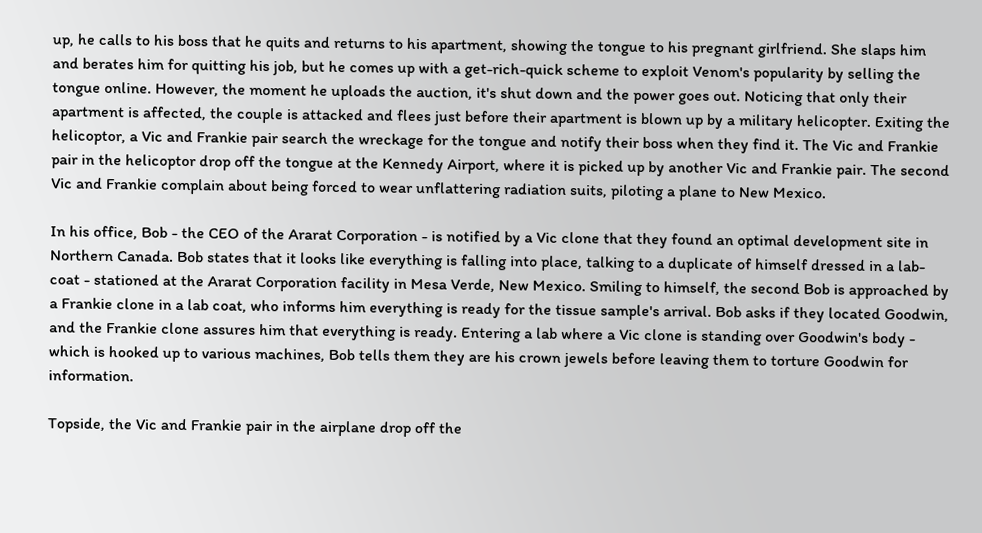up, he calls to his boss that he quits and returns to his apartment, showing the tongue to his pregnant girlfriend. She slaps him and berates him for quitting his job, but he comes up with a get-rich-quick scheme to exploit Venom's popularity by selling the tongue online. However, the moment he uploads the auction, it's shut down and the power goes out. Noticing that only their apartment is affected, the couple is attacked and flees just before their apartment is blown up by a military helicopter. Exiting the helicoptor, a Vic and Frankie pair search the wreckage for the tongue and notify their boss when they find it. The Vic and Frankie pair in the helicoptor drop off the tongue at the Kennedy Airport, where it is picked up by another Vic and Frankie pair. The second Vic and Frankie complain about being forced to wear unflattering radiation suits, piloting a plane to New Mexico.

In his office, Bob - the CEO of the Ararat Corporation - is notified by a Vic clone that they found an optimal development site in Northern Canada. Bob states that it looks like everything is falling into place, talking to a duplicate of himself dressed in a lab-coat - stationed at the Ararat Corporation facility in Mesa Verde, New Mexico. Smiling to himself, the second Bob is approached by a Frankie clone in a lab coat, who informs him everything is ready for the tissue sample's arrival. Bob asks if they located Goodwin, and the Frankie clone assures him that everything is ready. Entering a lab where a Vic clone is standing over Goodwin's body - which is hooked up to various machines, Bob tells them they are his crown jewels before leaving them to torture Goodwin for information.

Topside, the Vic and Frankie pair in the airplane drop off the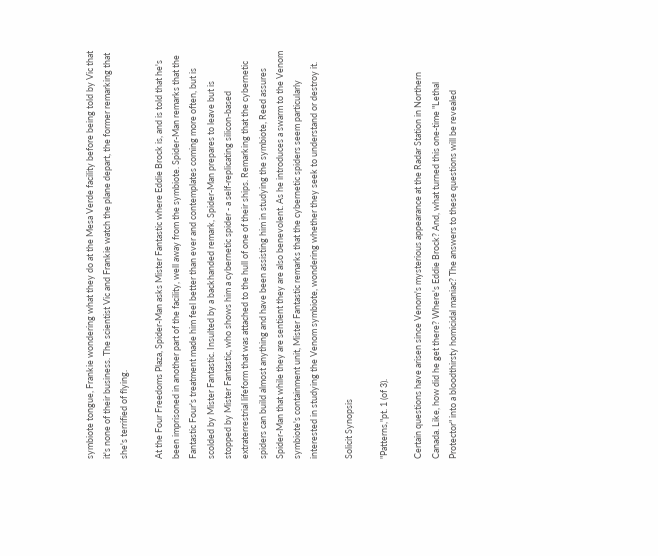symbiote tongue, Frankie wondering what they do at the Mesa Verde facility before being told by Vic that it's none of their business. The scientist Vic and Frankie watch the plane depart, the former remarking that she's terrified of flying.

At the Four Freedoms Plaza, Spider-Man asks Mister Fantastic where Eddie Brock is, and is told that he's been imprisoned in another part of the facility, well away from the symbiote. Spider-Man remarks that the Fantastic Four's treatment made him feel better than ever and contemplates coming more often, but is scolded by Mister Fantastic. Insulted by a backhanded remark, Spider-Man prepares to leave but is stopped by Mister Fantastic, who shows him a cybernetic spider - a self-replicating silicon-based extraterrestrial lifeform that was attached to the hull of one of their ships. Remarking that the cybernetic spiders can build almost anything and have been assisting him in studying the symbiote, Reed assures Spider-Man that while they are sentient they are also benevolent. As he introduces a swarm to the Venom symbiote's containment unit, Mister Fantastic remarks that the cybernetic spiders seem particularly interested in studying the Venom symbiote, wondering whether they seek to understand or destroy it.

Solicit Synopsis

"Patterns,"pt. 1 (of 3).

Certain questions have arisen since Venom's mysterious appearance at the Radar Station in Northern Canada. Like, how did he get there? Where's Eddie Brock? And, what turned this one-time "Lethal Protector" into a bloodthirsty homicidal maniac? The answers to these questions will be revealed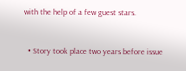with the help of a few guest stars.


  • Story took place two years before issue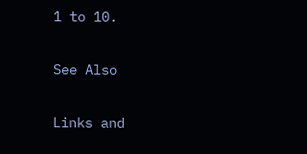1 to 10.

See Also

Links and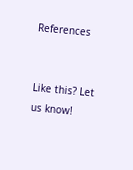References


Like this? Let us know!